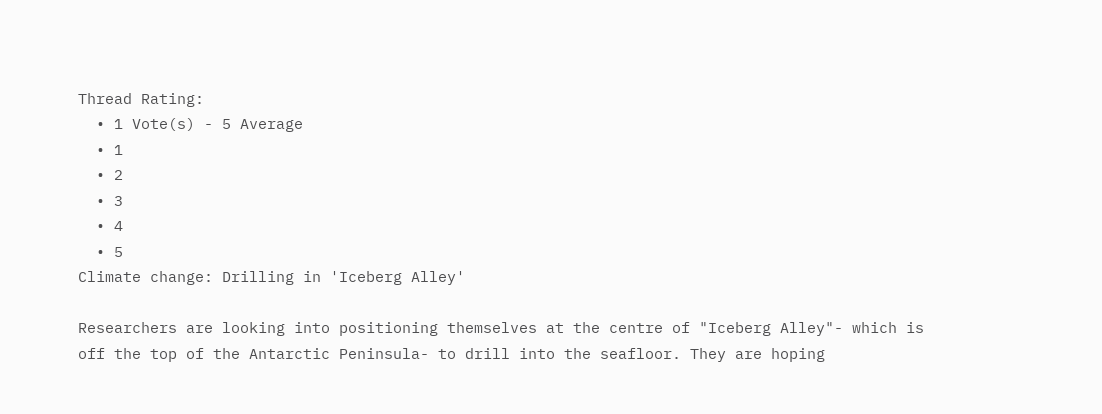Thread Rating:
  • 1 Vote(s) - 5 Average
  • 1
  • 2
  • 3
  • 4
  • 5
Climate change: Drilling in 'Iceberg Alley'

Researchers are looking into positioning themselves at the centre of "Iceberg Alley"- which is off the top of the Antarctic Peninsula- to drill into the seafloor. They are hoping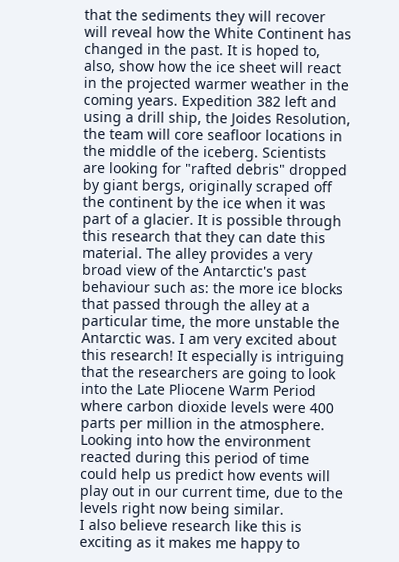that the sediments they will recover will reveal how the White Continent has changed in the past. It is hoped to, also, show how the ice sheet will react in the projected warmer weather in the coming years. Expedition 382 left and using a drill ship, the Joides Resolution, the team will core seafloor locations in the middle of the iceberg. Scientists are looking for "rafted debris" dropped by giant bergs, originally scraped off the continent by the ice when it was part of a glacier. It is possible through this research that they can date this material. The alley provides a very broad view of the Antarctic's past behaviour such as: the more ice blocks that passed through the alley at a particular time, the more unstable the Antarctic was. I am very excited about this research! It especially is intriguing that the researchers are going to look into the Late Pliocene Warm Period where carbon dioxide levels were 400 parts per million in the atmosphere. Looking into how the environment reacted during this period of time could help us predict how events will play out in our current time, due to the levels right now being similar.
I also believe research like this is exciting as it makes me happy to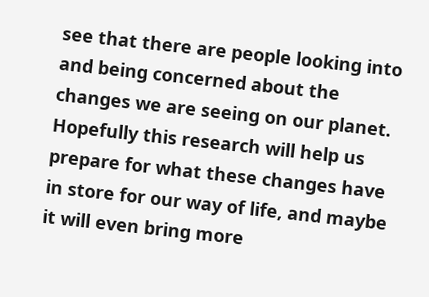see that there are people looking into and being concerned about the changes we are seeing on our planet. Hopefully this research will help us prepare for what these changes have in store for our way of life, and maybe it will even bring more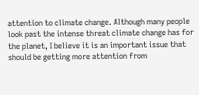attention to climate change. Although many people look past the intense threat climate change has for the planet, I believe it is an important issue that should be getting more attention from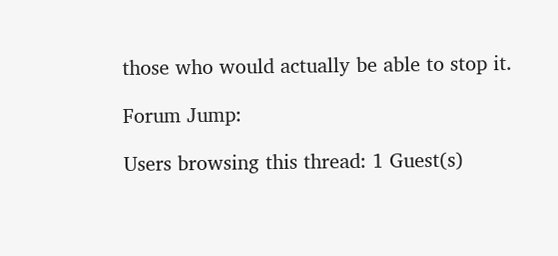those who would actually be able to stop it.

Forum Jump:

Users browsing this thread: 1 Guest(s)